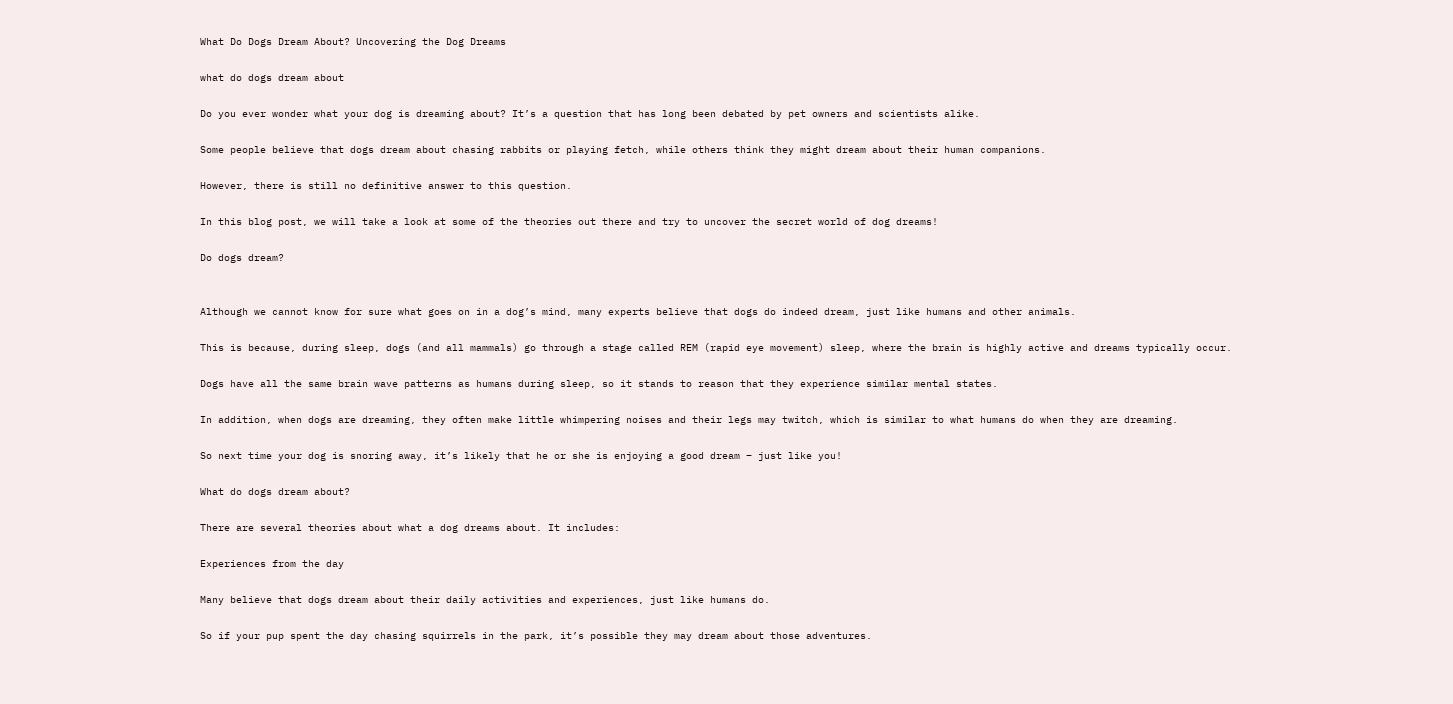What Do Dogs Dream About? Uncovering the Dog Dreams

what do dogs dream about

Do you ever wonder what your dog is dreaming about? It’s a question that has long been debated by pet owners and scientists alike.

Some people believe that dogs dream about chasing rabbits or playing fetch, while others think they might dream about their human companions.

However, there is still no definitive answer to this question.

In this blog post, we will take a look at some of the theories out there and try to uncover the secret world of dog dreams!

Do dogs dream?


Although we cannot know for sure what goes on in a dog’s mind, many experts believe that dogs do indeed dream, just like humans and other animals.

This is because, during sleep, dogs (and all mammals) go through a stage called REM (rapid eye movement) sleep, where the brain is highly active and dreams typically occur.

Dogs have all the same brain wave patterns as humans during sleep, so it stands to reason that they experience similar mental states.

In addition, when dogs are dreaming, they often make little whimpering noises and their legs may twitch, which is similar to what humans do when they are dreaming.

So next time your dog is snoring away, it’s likely that he or she is enjoying a good dream – just like you!

What do dogs dream about?

There are several theories about what a dog dreams about. It includes:

Experiences from the day

Many believe that dogs dream about their daily activities and experiences, just like humans do.

So if your pup spent the day chasing squirrels in the park, it’s possible they may dream about those adventures.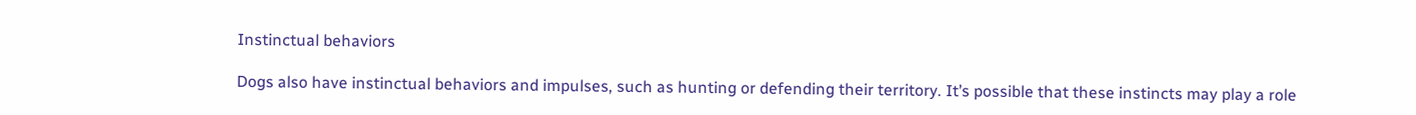Instinctual behaviors

Dogs also have instinctual behaviors and impulses, such as hunting or defending their territory. It’s possible that these instincts may play a role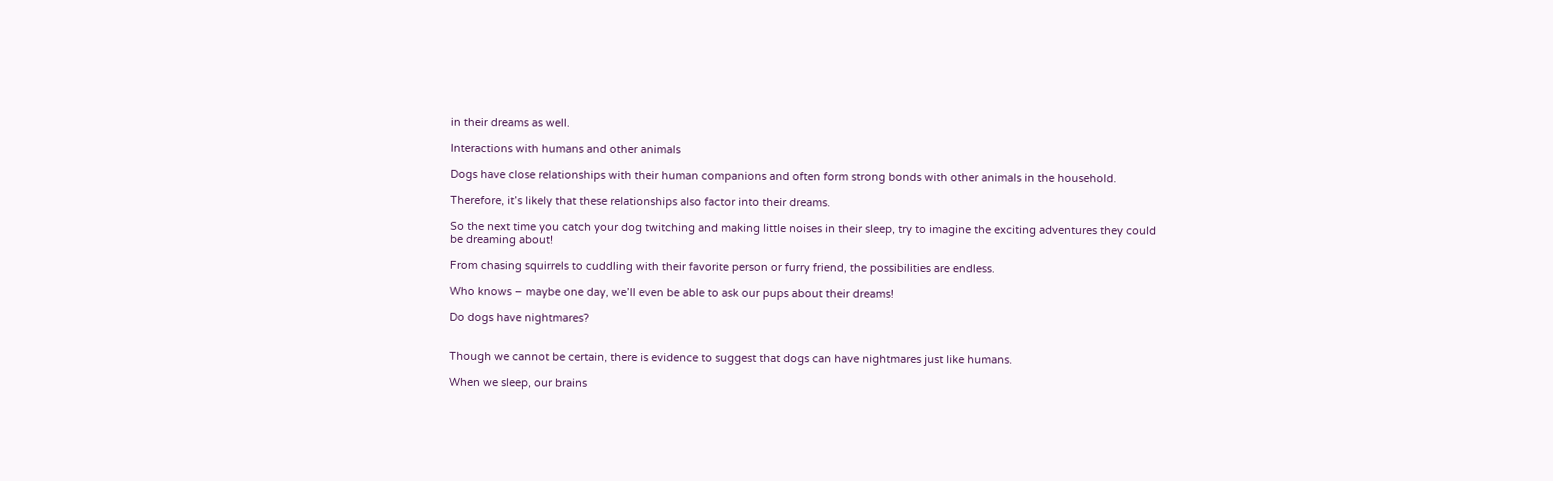in their dreams as well.

Interactions with humans and other animals

Dogs have close relationships with their human companions and often form strong bonds with other animals in the household.

Therefore, it’s likely that these relationships also factor into their dreams.

So the next time you catch your dog twitching and making little noises in their sleep, try to imagine the exciting adventures they could be dreaming about!

From chasing squirrels to cuddling with their favorite person or furry friend, the possibilities are endless.

Who knows – maybe one day, we’ll even be able to ask our pups about their dreams!

Do dogs have nightmares?


Though we cannot be certain, there is evidence to suggest that dogs can have nightmares just like humans.

When we sleep, our brains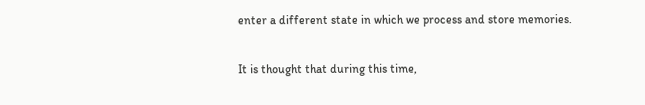enter a different state in which we process and store memories.

It is thought that during this time,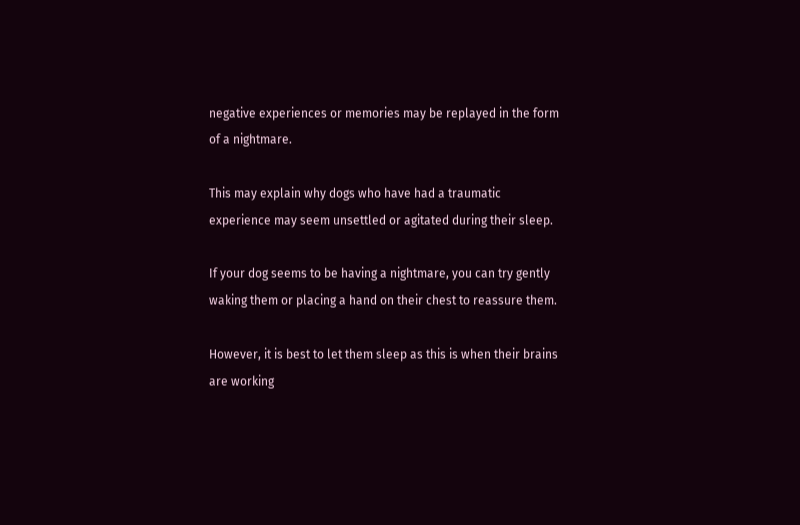negative experiences or memories may be replayed in the form of a nightmare.

This may explain why dogs who have had a traumatic experience may seem unsettled or agitated during their sleep.

If your dog seems to be having a nightmare, you can try gently waking them or placing a hand on their chest to reassure them.

However, it is best to let them sleep as this is when their brains are working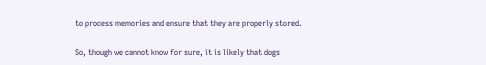to process memories and ensure that they are properly stored.

So, though we cannot know for sure, it is likely that dogs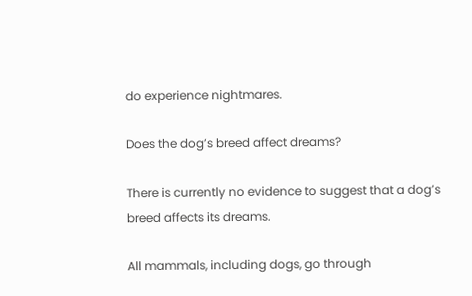do experience nightmares.

Does the dog’s breed affect dreams?

There is currently no evidence to suggest that a dog’s breed affects its dreams.

All mammals, including dogs, go through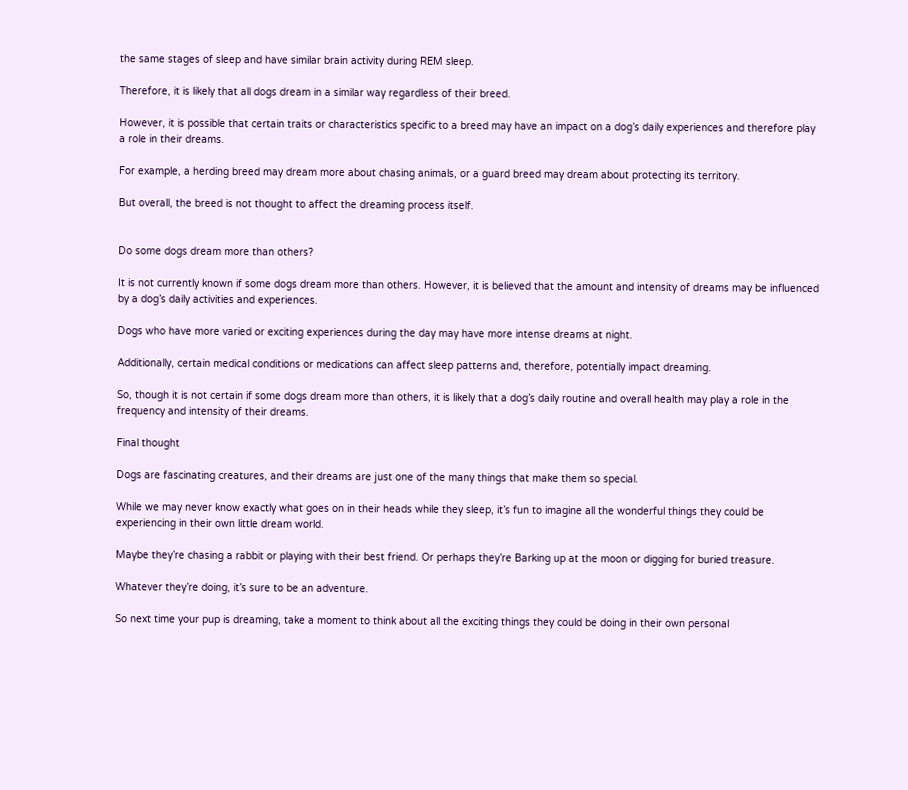the same stages of sleep and have similar brain activity during REM sleep.

Therefore, it is likely that all dogs dream in a similar way regardless of their breed.

However, it is possible that certain traits or characteristics specific to a breed may have an impact on a dog’s daily experiences and therefore play a role in their dreams.

For example, a herding breed may dream more about chasing animals, or a guard breed may dream about protecting its territory.

But overall, the breed is not thought to affect the dreaming process itself.


Do some dogs dream more than others?

It is not currently known if some dogs dream more than others. However, it is believed that the amount and intensity of dreams may be influenced by a dog’s daily activities and experiences.

Dogs who have more varied or exciting experiences during the day may have more intense dreams at night.

Additionally, certain medical conditions or medications can affect sleep patterns and, therefore, potentially impact dreaming.

So, though it is not certain if some dogs dream more than others, it is likely that a dog’s daily routine and overall health may play a role in the frequency and intensity of their dreams.

Final thought

Dogs are fascinating creatures, and their dreams are just one of the many things that make them so special.

While we may never know exactly what goes on in their heads while they sleep, it’s fun to imagine all the wonderful things they could be experiencing in their own little dream world.

Maybe they’re chasing a rabbit or playing with their best friend. Or perhaps they’re Barking up at the moon or digging for buried treasure.

Whatever they’re doing, it’s sure to be an adventure.

So next time your pup is dreaming, take a moment to think about all the exciting things they could be doing in their own personal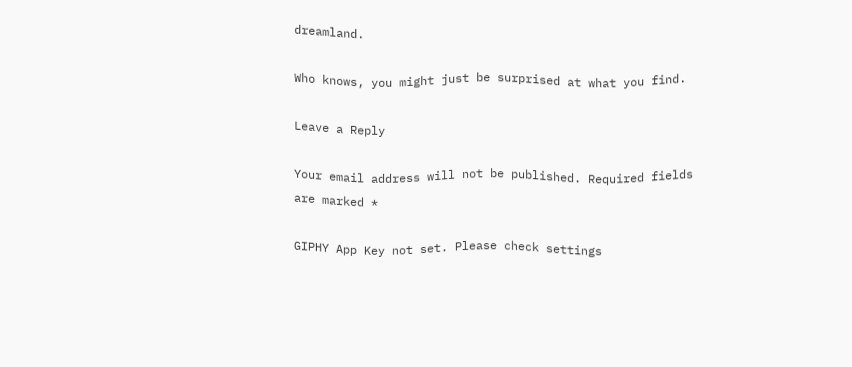dreamland.

Who knows, you might just be surprised at what you find.

Leave a Reply

Your email address will not be published. Required fields are marked *

GIPHY App Key not set. Please check settings